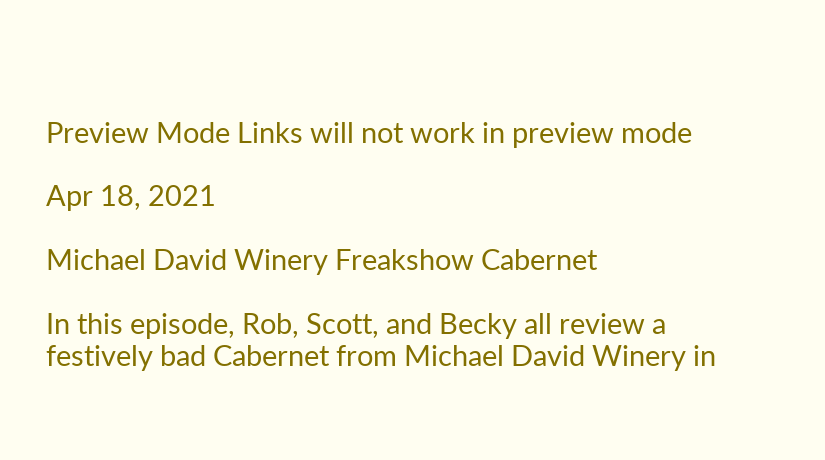Preview Mode Links will not work in preview mode

Apr 18, 2021

Michael David Winery Freakshow Cabernet

In this episode, Rob, Scott, and Becky all review a festively bad Cabernet from Michael David Winery in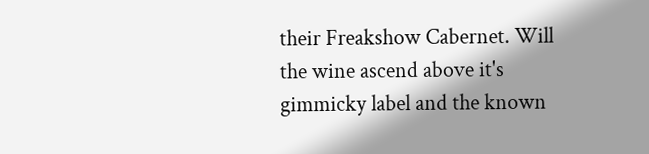their Freakshow Cabernet. Will the wine ascend above it's gimmicky label and the known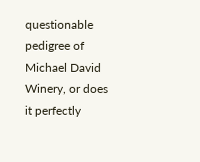questionable pedigree of Michael David Winery, or does it perfectly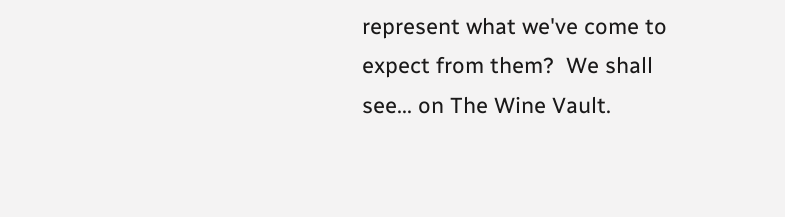represent what we've come to expect from them?  We shall see... on The Wine Vault.